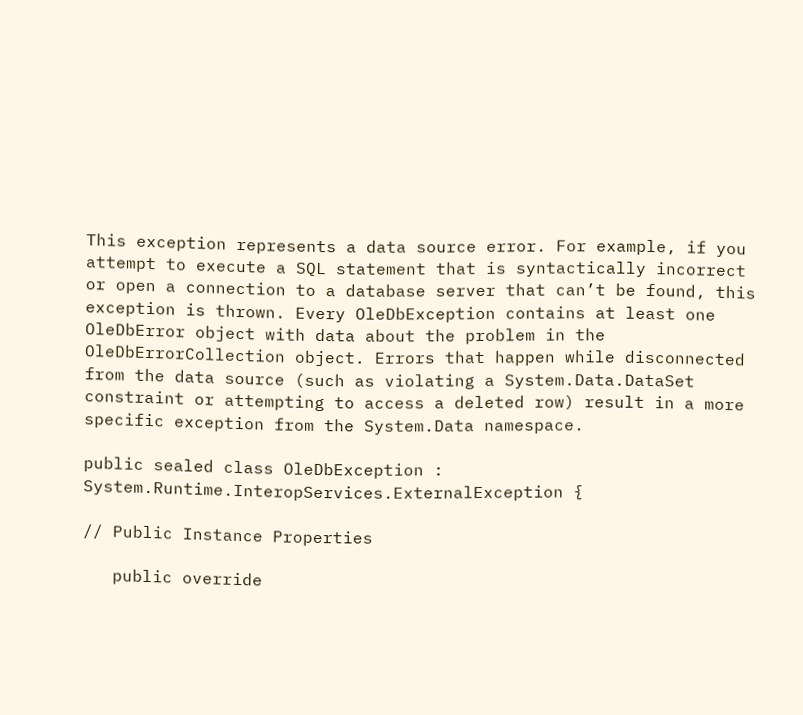This exception represents a data source error. For example, if you attempt to execute a SQL statement that is syntactically incorrect or open a connection to a database server that can’t be found, this exception is thrown. Every OleDbException contains at least one OleDbError object with data about the problem in the OleDbErrorCollection object. Errors that happen while disconnected from the data source (such as violating a System.Data.DataSet constraint or attempting to access a deleted row) result in a more specific exception from the System.Data namespace.

public sealed class OleDbException : System.Runtime.InteropServices.ExternalException {

// Public Instance Properties

   public override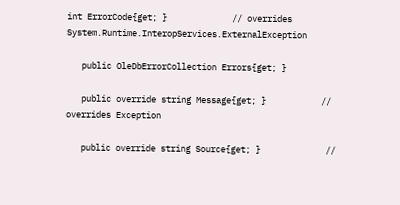int ErrorCode{get; }             // overrides System.Runtime.InteropServices.ExternalException

   public OleDbErrorCollection Errors{get; }

   public override string Message{get; }           // overrides Exception

   public override string Source{get; }             //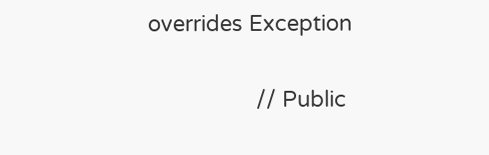overrides Exception

                  // Public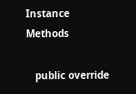Instance Methods

   public override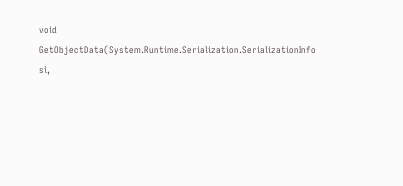void GetObjectData(System.Runtime.Serialization.SerializationInfo si,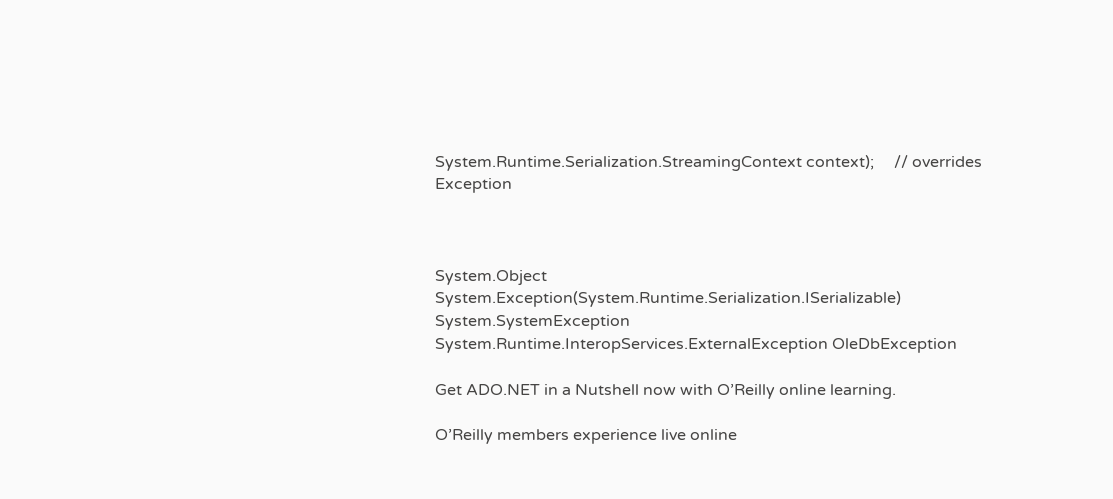System.Runtime.Serialization.StreamingContext context);     // overrides Exception



System.Object System.Exception(System.Runtime.Serialization.ISerializable) System.SystemException System.Runtime.InteropServices.ExternalException OleDbException

Get ADO.NET in a Nutshell now with O’Reilly online learning.

O’Reilly members experience live online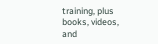training, plus books, videos, and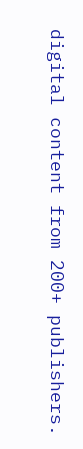digital content from 200+ publishers.